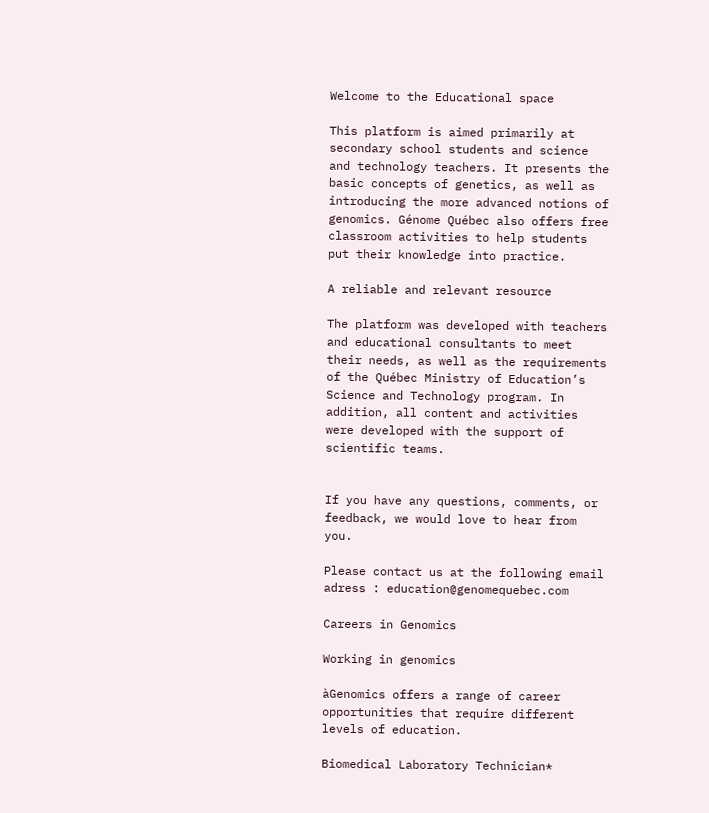Welcome to the Educational space

This platform is aimed primarily at secondary school students and science and technology teachers. It presents the basic concepts of genetics, as well as introducing the more advanced notions of genomics. Génome Québec also offers free classroom activities to help students put their knowledge into practice.

A reliable and relevant resource

The platform was developed with teachers and educational consultants to meet their needs, as well as the requirements of the Québec Ministry of Education’s Science and Technology program. In addition, all content and activities were developed with the support of scientific teams.


If you have any questions, comments, or feedback, we would love to hear from you.

Please contact us at the following email adress : education@genomequebec.com

Careers in Genomics

Working in genomics

àGenomics offers a range of career opportunities that require different levels of education.

Biomedical Laboratory Technician*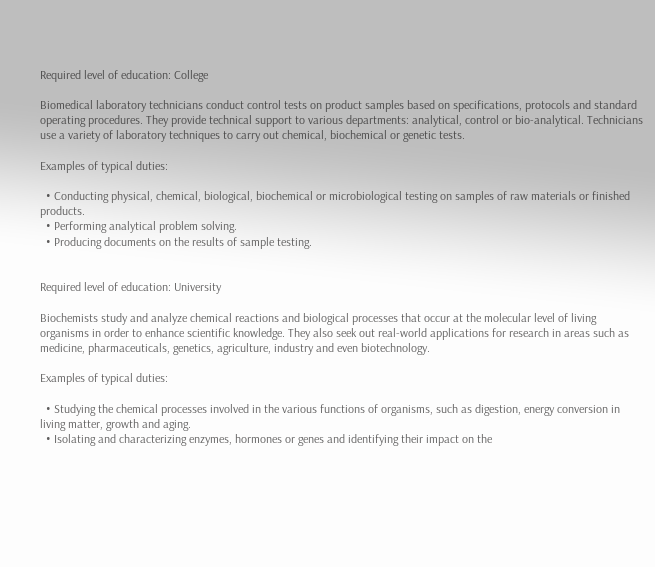Required level of education: College

Biomedical laboratory technicians conduct control tests on product samples based on specifications, protocols and standard operating procedures. They provide technical support to various departments: analytical, control or bio-analytical. Technicians use a variety of laboratory techniques to carry out chemical, biochemical or genetic tests.

Examples of typical duties:

  • Conducting physical, chemical, biological, biochemical or microbiological testing on samples of raw materials or finished products.
  • Performing analytical problem solving.
  • Producing documents on the results of sample testing.


Required level of education: University

Biochemists study and analyze chemical reactions and biological processes that occur at the molecular level of living organisms in order to enhance scientific knowledge. They also seek out real-world applications for research in areas such as medicine, pharmaceuticals, genetics, agriculture, industry and even biotechnology.

Examples of typical duties:

  • Studying the chemical processes involved in the various functions of organisms, such as digestion, energy conversion in living matter, growth and aging.
  • Isolating and characterizing enzymes, hormones or genes and identifying their impact on the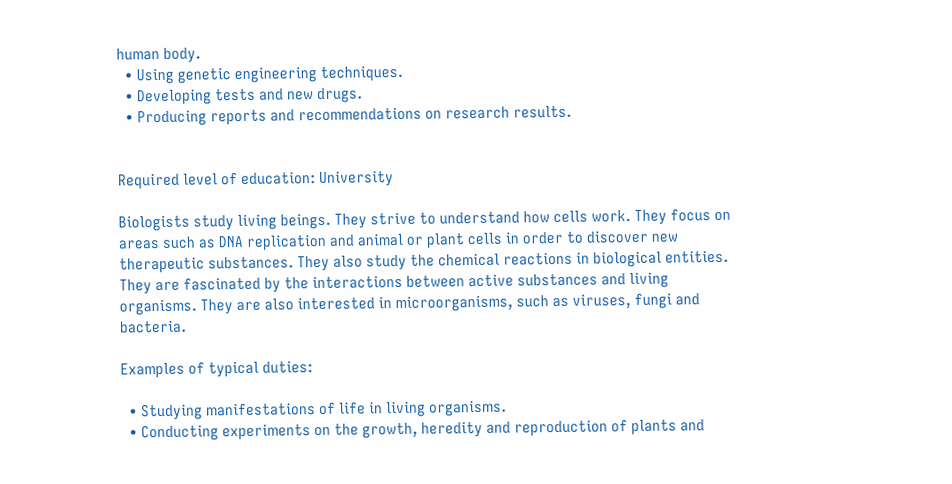human body.
  • Using genetic engineering techniques.
  • Developing tests and new drugs.
  • Producing reports and recommendations on research results.


Required level of education: University

Biologists study living beings. They strive to understand how cells work. They focus on areas such as DNA replication and animal or plant cells in order to discover new therapeutic substances. They also study the chemical reactions in biological entities. They are fascinated by the interactions between active substances and living organisms. They are also interested in microorganisms, such as viruses, fungi and bacteria.

Examples of typical duties:

  • Studying manifestations of life in living organisms.
  • Conducting experiments on the growth, heredity and reproduction of plants and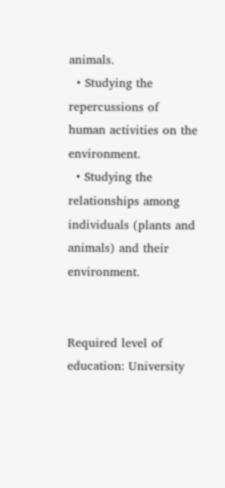animals.
  • Studying the repercussions of human activities on the environment.
  • Studying the relationships among individuals (plants and animals) and their environment.


Required level of education: University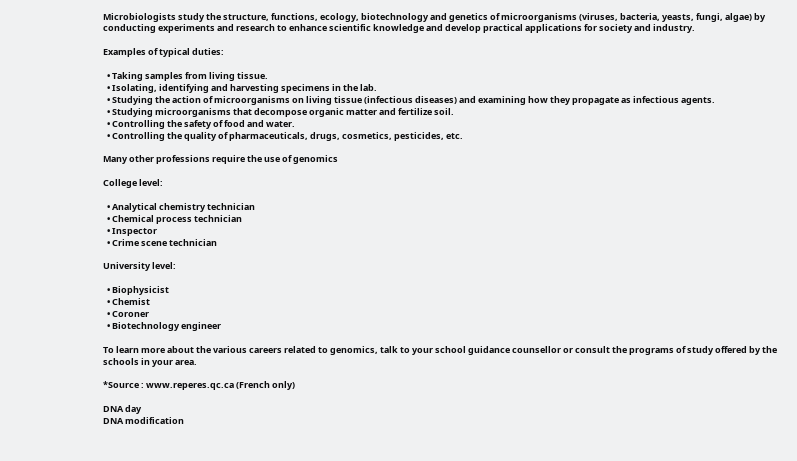Microbiologists study the structure, functions, ecology, biotechnology and genetics of microorganisms (viruses, bacteria, yeasts, fungi, algae) by conducting experiments and research to enhance scientific knowledge and develop practical applications for society and industry.

Examples of typical duties:

  • Taking samples from living tissue.
  • Isolating, identifying and harvesting specimens in the lab.
  • Studying the action of microorganisms on living tissue (infectious diseases) and examining how they propagate as infectious agents.
  • Studying microorganisms that decompose organic matter and fertilize soil.
  • Controlling the safety of food and water.
  • Controlling the quality of pharmaceuticals, drugs, cosmetics, pesticides, etc.

Many other professions require the use of genomics

College level:

  • Analytical chemistry technician
  • Chemical process technician
  • Inspector
  • Crime scene technician

University level:

  • Biophysicist
  • Chemist
  • Coroner
  • Biotechnology engineer

To learn more about the various careers related to genomics, talk to your school guidance counsellor or consult the programs of study offered by the schools in your area.

*Source : www.reperes.qc.ca (French only)

DNA day
DNA modification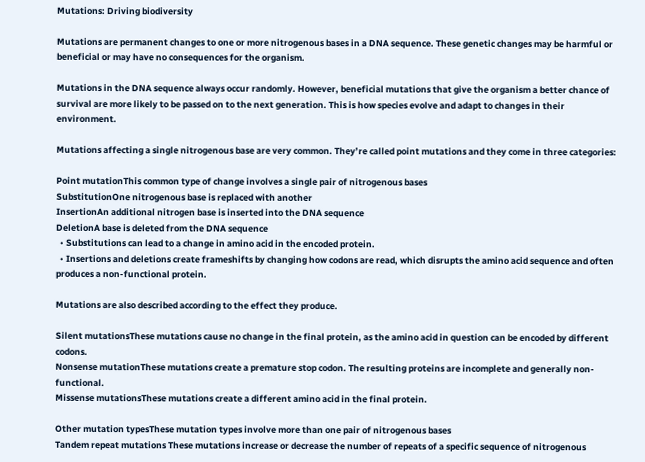Mutations: Driving biodiversity

Mutations are permanent changes to one or more nitrogenous bases in a DNA sequence. These genetic changes may be harmful or beneficial or may have no consequences for the organism.

Mutations in the DNA sequence always occur randomly. However, beneficial mutations that give the organism a better chance of survival are more likely to be passed on to the next generation. This is how species evolve and adapt to changes in their environment.

Mutations affecting a single nitrogenous base are very common. They’re called point mutations and they come in three categories:

Point mutationThis common type of change involves a single pair of nitrogenous bases
SubstitutionOne nitrogenous base is replaced with another
InsertionAn additional nitrogen base is inserted into the DNA sequence
DeletionA base is deleted from the DNA sequence
  • Substitutions can lead to a change in amino acid in the encoded protein.
  • Insertions and deletions create frameshifts by changing how codons are read, which disrupts the amino acid sequence and often produces a non-functional protein.

Mutations are also described according to the effect they produce.

Silent mutationsThese mutations cause no change in the final protein, as the amino acid in question can be encoded by different codons.
Nonsense mutationThese mutations create a premature stop codon. The resulting proteins are incomplete and generally non-functional.
Missense mutationsThese mutations create a different amino acid in the final protein.

Other mutation typesThese mutation types involve more than one pair of nitrogenous bases
Tandem repeat mutations These mutations increase or decrease the number of repeats of a specific sequence of nitrogenous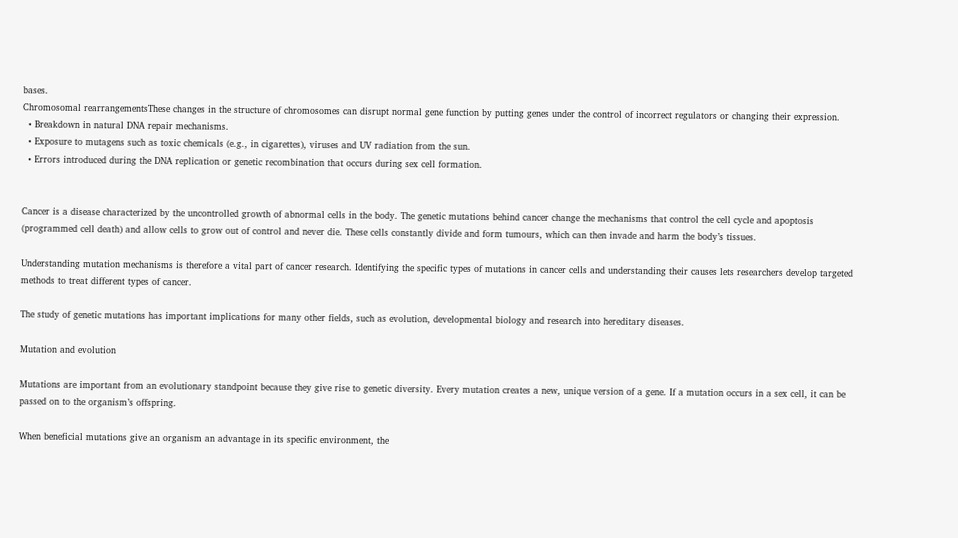bases.
Chromosomal rearrangementsThese changes in the structure of chromosomes can disrupt normal gene function by putting genes under the control of incorrect regulators or changing their expression.
  • Breakdown in natural DNA repair mechanisms.
  • Exposure to mutagens such as toxic chemicals (e.g., in cigarettes), viruses and UV radiation from the sun.
  • Errors introduced during the DNA replication or genetic recombination that occurs during sex cell formation.


Cancer is a disease characterized by the uncontrolled growth of abnormal cells in the body. The genetic mutations behind cancer change the mechanisms that control the cell cycle and apoptosis (programmed cell death) and allow cells to grow out of control and never die. These cells constantly divide and form tumours, which can then invade and harm the body’s tissues.

Understanding mutation mechanisms is therefore a vital part of cancer research. Identifying the specific types of mutations in cancer cells and understanding their causes lets researchers develop targeted methods to treat different types of cancer.

The study of genetic mutations has important implications for many other fields, such as evolution, developmental biology and research into hereditary diseases.

Mutation and evolution

Mutations are important from an evolutionary standpoint because they give rise to genetic diversity. Every mutation creates a new, unique version of a gene. If a mutation occurs in a sex cell, it can be passed on to the organism’s offspring.

When beneficial mutations give an organism an advantage in its specific environment, the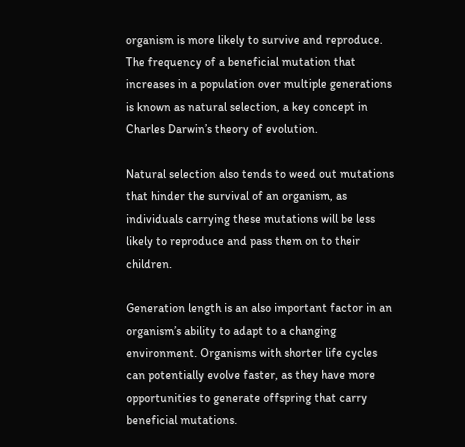organism is more likely to survive and reproduce. The frequency of a beneficial mutation that increases in a population over multiple generations is known as natural selection, a key concept in Charles Darwin’s theory of evolution.

Natural selection also tends to weed out mutations that hinder the survival of an organism, as individuals carrying these mutations will be less likely to reproduce and pass them on to their children.

Generation length is an also important factor in an organism’s ability to adapt to a changing environment. Organisms with shorter life cycles can potentially evolve faster, as they have more opportunities to generate offspring that carry beneficial mutations.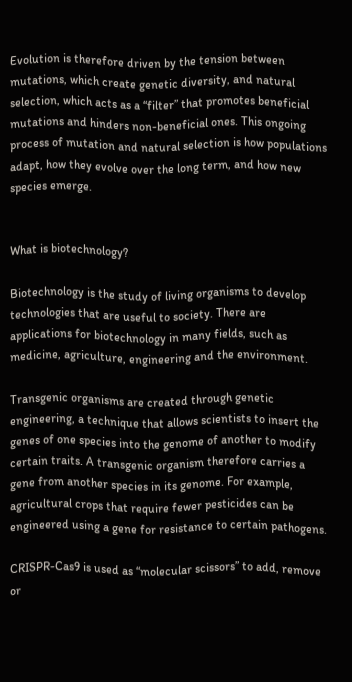Evolution is therefore driven by the tension between mutations, which create genetic diversity, and natural selection, which acts as a “filter” that promotes beneficial mutations and hinders non-beneficial ones. This ongoing process of mutation and natural selection is how populations adapt, how they evolve over the long term, and how new species emerge.


What is biotechnology?

Biotechnology is the study of living organisms to develop technologies that are useful to society. There are applications for biotechnology in many fields, such as medicine, agriculture, engineering and the environment.

Transgenic organisms are created through genetic engineering, a technique that allows scientists to insert the genes of one species into the genome of another to modify certain traits. A transgenic organism therefore carries a gene from another species in its genome. For example, agricultural crops that require fewer pesticides can be engineered using a gene for resistance to certain pathogens.

CRISPR-Cas9 is used as “molecular scissors” to add, remove or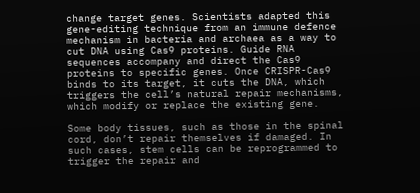change target genes. Scientists adapted this gene-editing technique from an immune defence mechanism in bacteria and archaea as a way to cut DNA using Cas9 proteins. Guide RNA sequences accompany and direct the Cas9 proteins to specific genes. Once CRISPR-Cas9 binds to its target, it cuts the DNA, which triggers the cell’s natural repair mechanisms, which modify or replace the existing gene.

Some body tissues, such as those in the spinal cord, don’t repair themselves if damaged. In such cases, stem cells can be reprogrammed to trigger the repair and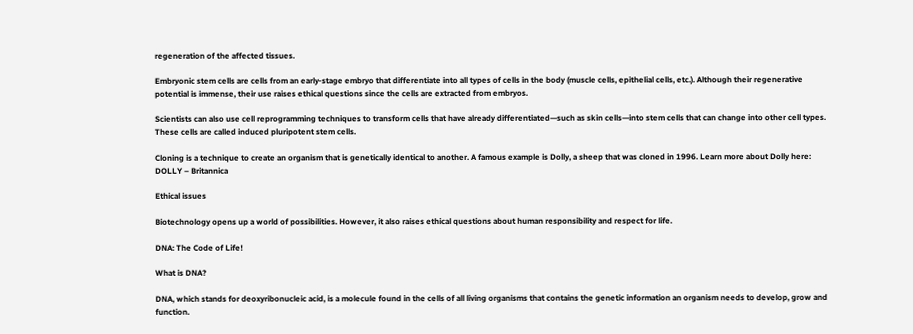regeneration of the affected tissues.

Embryonic stem cells are cells from an early‑stage embryo that differentiate into all types of cells in the body (muscle cells, epithelial cells, etc.). Although their regenerative potential is immense, their use raises ethical questions since the cells are extracted from embryos.

Scientists can also use cell reprogramming techniques to transform cells that have already differentiated—such as skin cells—into stem cells that can change into other cell types. These cells are called induced pluripotent stem cells.

Cloning is a technique to create an organism that is genetically identical to another. A famous example is Dolly, a sheep that was cloned in 1996. Learn more about Dolly here: DOLLY – Britannica

Ethical issues

Biotechnology opens up a world of possibilities. However, it also raises ethical questions about human responsibility and respect for life.

DNA: The Code of Life!

What is DNA?

DNA, which stands for deoxyribonucleic acid, is a molecule found in the cells of all living organisms that contains the genetic information an organism needs to develop, grow and function.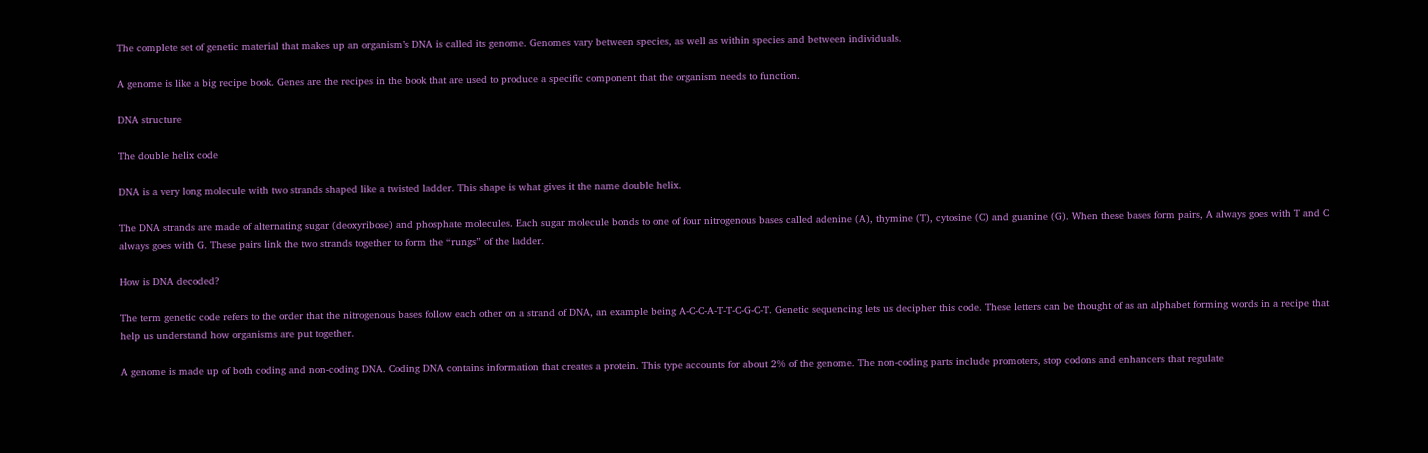The complete set of genetic material that makes up an organism’s DNA is called its genome. Genomes vary between species, as well as within species and between individuals.

A genome is like a big recipe book. Genes are the recipes in the book that are used to produce a specific component that the organism needs to function.

DNA structure

The double helix code

DNA is a very long molecule with two strands shaped like a twisted ladder. This shape is what gives it the name double helix.

The DNA strands are made of alternating sugar (deoxyribose) and phosphate molecules. Each sugar molecule bonds to one of four nitrogenous bases called adenine (A), thymine (T), cytosine (C) and guanine (G). When these bases form pairs, A always goes with T and C always goes with G. These pairs link the two strands together to form the “rungs” of the ladder.

How is DNA decoded?

The term genetic code refers to the order that the nitrogenous bases follow each other on a strand of DNA, an example being A-C-C-A-T-T-C-G-C-T. Genetic sequencing lets us decipher this code. These letters can be thought of as an alphabet forming words in a recipe that help us understand how organisms are put together.

A genome is made up of both coding and non-coding DNA. Coding DNA contains information that creates a protein. This type accounts for about 2% of the genome. The non-coding parts include promoters, stop codons and enhancers that regulate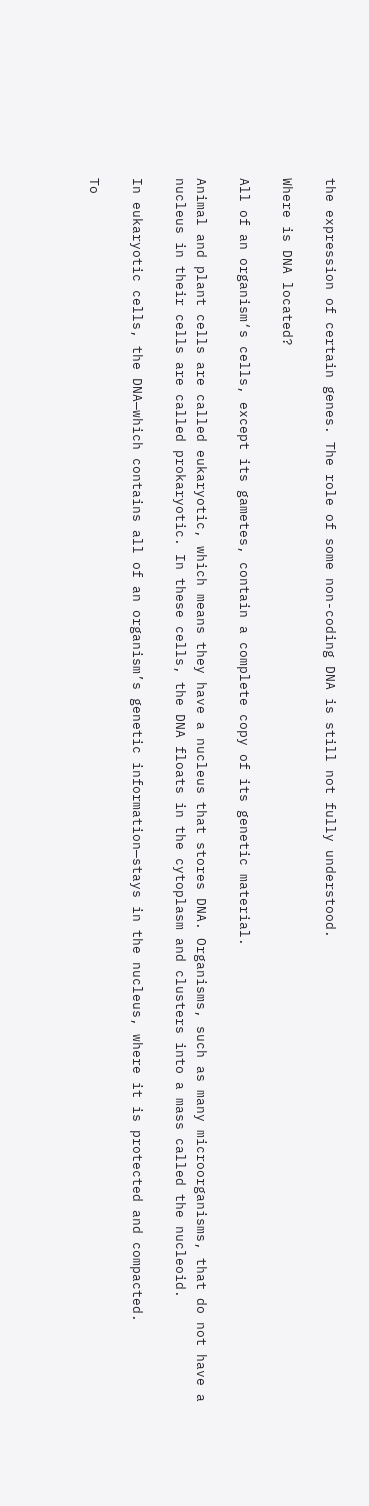the expression of certain genes. The role of some non-coding DNA is still not fully understood.

Where is DNA located?

All of an organism‘s cells, except its gametes, contain a complete copy of its genetic material.

Animal and plant cells are called eukaryotic, which means they have a nucleus that stores DNA. Organisms, such as many microorganisms, that do not have a nucleus in their cells are called prokaryotic. In these cells, the DNA floats in the cytoplasm and clusters into a mass called the nucleoid.

In eukaryotic cells, the DNA—which contains all of an organism’s genetic information—stays in the nucleus, where it is protected and compacted.

To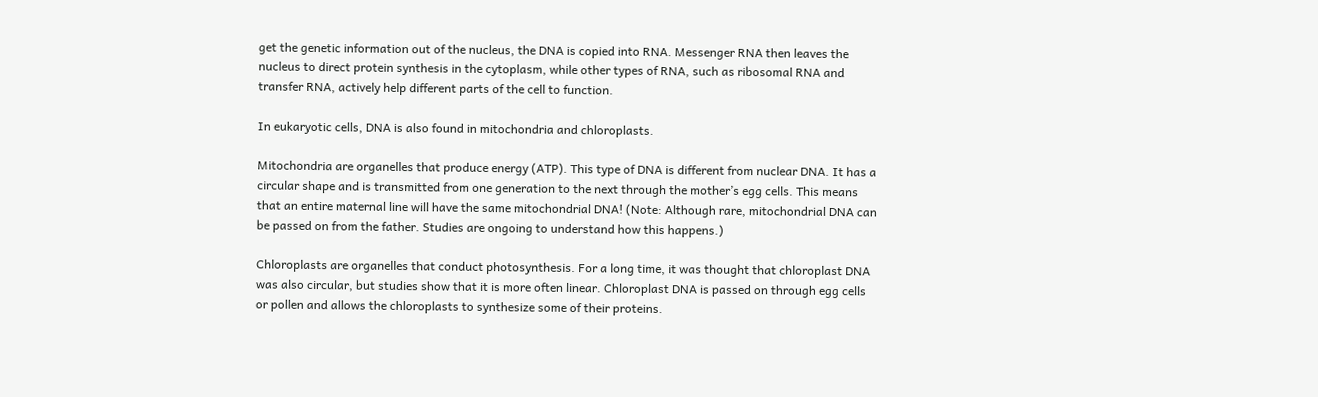get the genetic information out of the nucleus, the DNA is copied into RNA. Messenger RNA then leaves the nucleus to direct protein synthesis in the cytoplasm, while other types of RNA, such as ribosomal RNA and transfer RNA, actively help different parts of the cell to function.

In eukaryotic cells, DNA is also found in mitochondria and chloroplasts.

Mitochondria are organelles that produce energy (ATP). This type of DNA is different from nuclear DNA. It has a circular shape and is transmitted from one generation to the next through the mother’s egg cells. This means that an entire maternal line will have the same mitochondrial DNA! (Note: Although rare, mitochondrial DNA can be passed on from the father. Studies are ongoing to understand how this happens.)

Chloroplasts are organelles that conduct photosynthesis. For a long time, it was thought that chloroplast DNA was also circular, but studies show that it is more often linear. Chloroplast DNA is passed on through egg cells or pollen and allows the chloroplasts to synthesize some of their proteins.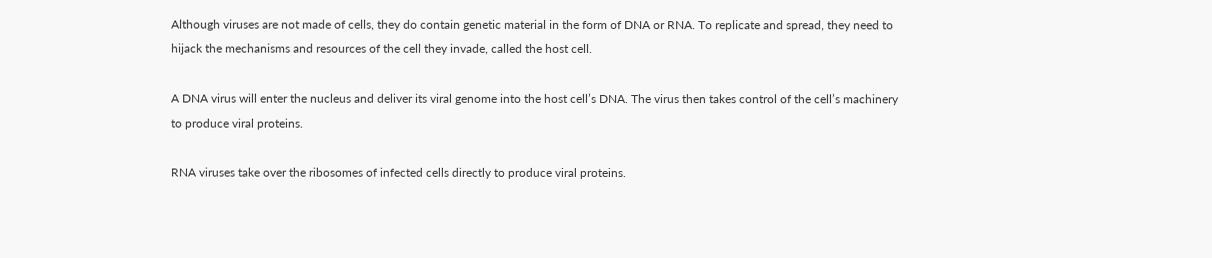Although viruses are not made of cells, they do contain genetic material in the form of DNA or RNA. To replicate and spread, they need to hijack the mechanisms and resources of the cell they invade, called the host cell.

A DNA virus will enter the nucleus and deliver its viral genome into the host cell’s DNA. The virus then takes control of the cell’s machinery to produce viral proteins.

RNA viruses take over the ribosomes of infected cells directly to produce viral proteins.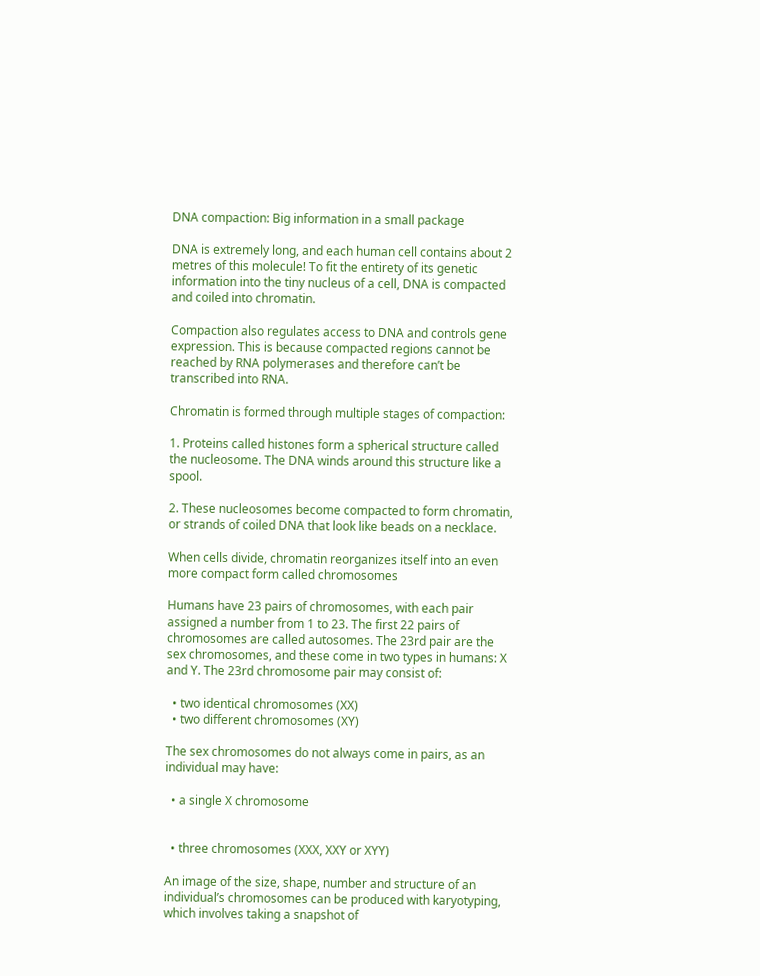DNA compaction: Big information in a small package

DNA is extremely long, and each human cell contains about 2 metres of this molecule! To fit the entirety of its genetic information into the tiny nucleus of a cell, DNA is compacted and coiled into chromatin.

Compaction also regulates access to DNA and controls gene expression. This is because compacted regions cannot be reached by RNA polymerases and therefore can’t be transcribed into RNA.

Chromatin is formed through multiple stages of compaction:

1. Proteins called histones form a spherical structure called the nucleosome. The DNA winds around this structure like a spool.

2. These nucleosomes become compacted to form chromatin, or strands of coiled DNA that look like beads on a necklace.

When cells divide, chromatin reorganizes itself into an even more compact form called chromosomes

Humans have 23 pairs of chromosomes, with each pair assigned a number from 1 to 23. The first 22 pairs of chromosomes are called autosomes. The 23rd pair are the sex chromosomes, and these come in two types in humans: X and Y. The 23rd chromosome pair may consist of:

  • two identical chromosomes (XX)
  • two different chromosomes (XY)

The sex chromosomes do not always come in pairs, as an individual may have:

  • a single X chromosome


  • three chromosomes (XXX, XXY or XYY)

An image of the size, shape, number and structure of an individual’s chromosomes can be produced with karyotyping, which involves taking a snapshot of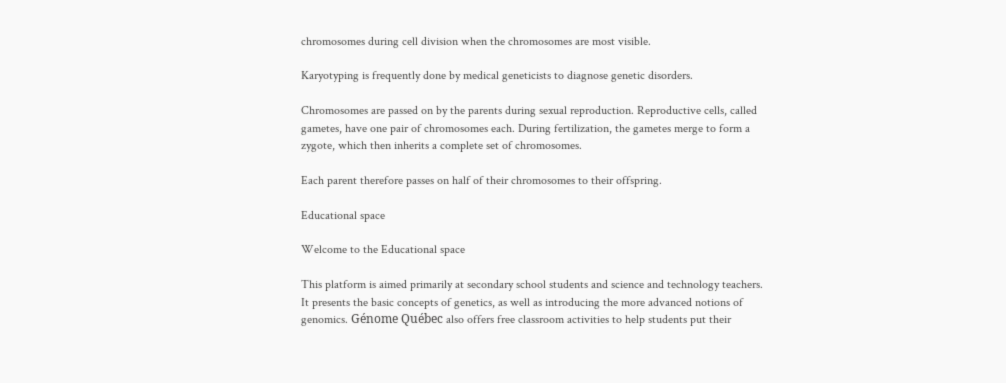chromosomes during cell division when the chromosomes are most visible.

Karyotyping is frequently done by medical geneticists to diagnose genetic disorders.

Chromosomes are passed on by the parents during sexual reproduction. Reproductive cells, called gametes, have one pair of chromosomes each. During fertilization, the gametes merge to form a zygote, which then inherits a complete set of chromosomes.

Each parent therefore passes on half of their chromosomes to their offspring.

Educational space

Welcome to the Educational space

This platform is aimed primarily at secondary school students and science and technology teachers. It presents the basic concepts of genetics, as well as introducing the more advanced notions of genomics. Génome Québec also offers free classroom activities to help students put their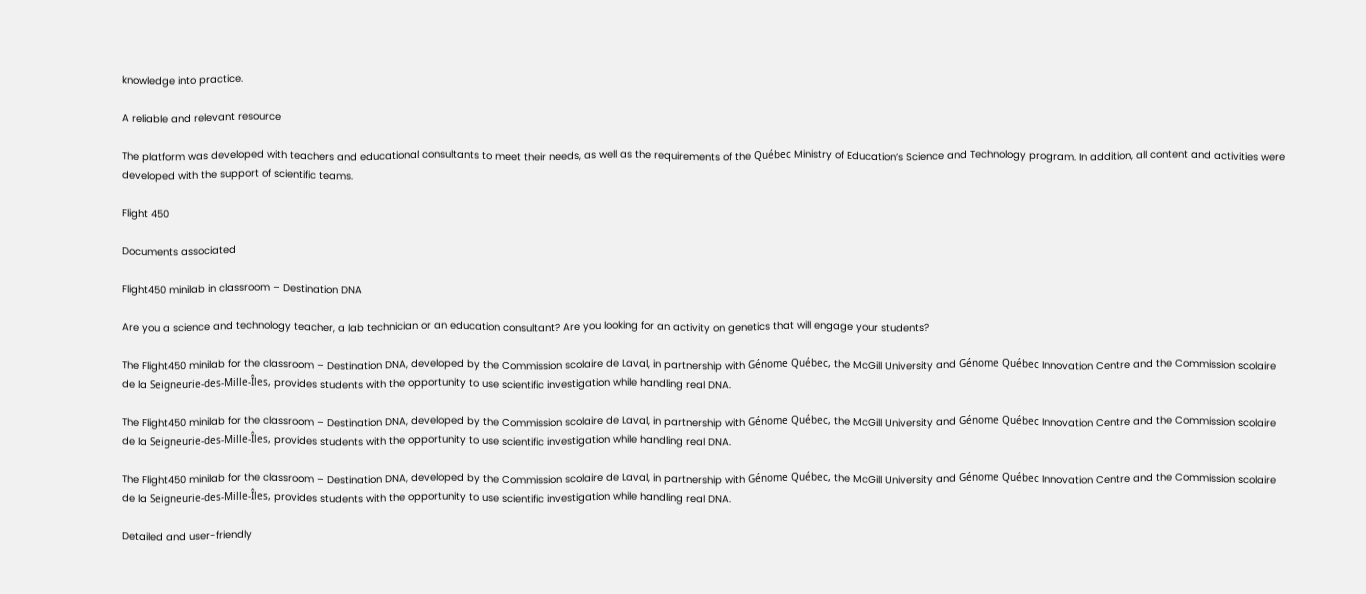knowledge into practice.

A reliable and relevant resource

The platform was developed with teachers and educational consultants to meet their needs, as well as the requirements of the Québec Ministry of Education’s Science and Technology program. In addition, all content and activities were developed with the support of scientific teams.

Flight 450

Documents associated

Flight450 minilab in classroom – Destination DNA

Are you a science and technology teacher, a lab technician or an education consultant? Are you looking for an activity on genetics that will engage your students?

The Flight450 minilab for the classroom – Destination DNA, developed by the Commission scolaire de Laval, in partnership with Génome Québec, the McGill University and Génome Québec Innovation Centre and the Commission scolaire de la Seigneurie-des-Mille-Îles, provides students with the opportunity to use scientific investigation while handling real DNA.

The Flight450 minilab for the classroom – Destination DNA, developed by the Commission scolaire de Laval, in partnership with Génome Québec, the McGill University and Génome Québec Innovation Centre and the Commission scolaire de la Seigneurie-des-Mille-Îles, provides students with the opportunity to use scientific investigation while handling real DNA.

The Flight450 minilab for the classroom – Destination DNA, developed by the Commission scolaire de Laval, in partnership with Génome Québec, the McGill University and Génome Québec Innovation Centre and the Commission scolaire de la Seigneurie-des-Mille-Îles, provides students with the opportunity to use scientific investigation while handling real DNA.

Detailed and user-friendly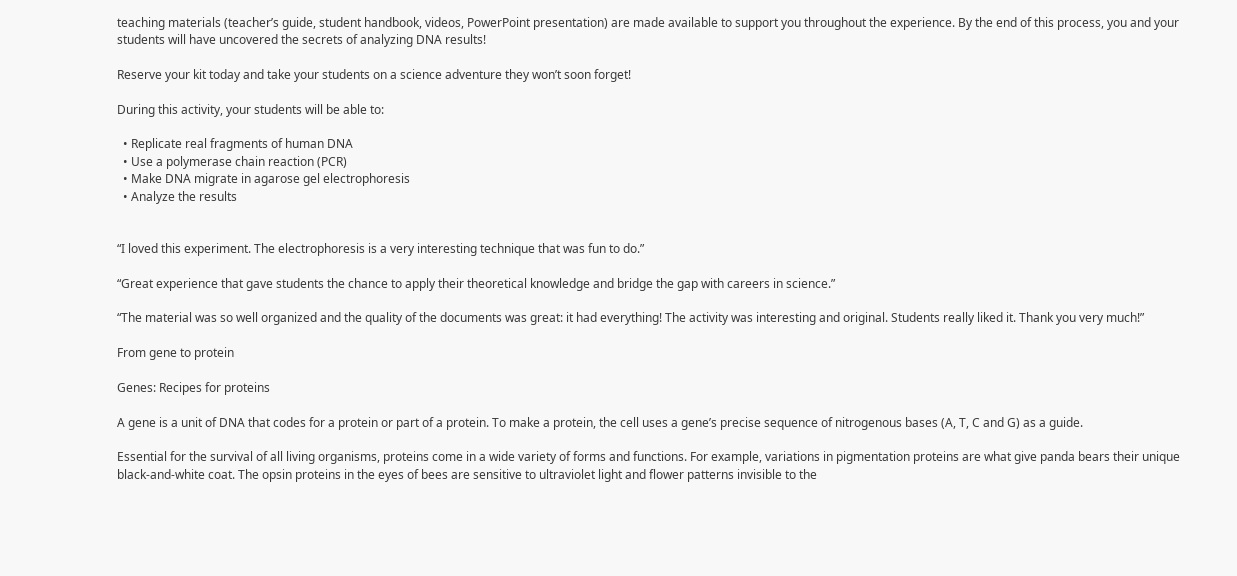teaching materials (teacher’s guide, student handbook, videos, PowerPoint presentation) are made available to support you throughout the experience. By the end of this process, you and your students will have uncovered the secrets of analyzing DNA results!

Reserve your kit today and take your students on a science adventure they won’t soon forget!

During this activity, your students will be able to:

  • Replicate real fragments of human DNA
  • Use a polymerase chain reaction (PCR)
  • Make DNA migrate in agarose gel electrophoresis
  • Analyze the results


“I loved this experiment. The electrophoresis is a very interesting technique that was fun to do.”

“Great experience that gave students the chance to apply their theoretical knowledge and bridge the gap with careers in science.”

“The material was so well organized and the quality of the documents was great: it had everything! The activity was interesting and original. Students really liked it. Thank you very much!”

From gene to protein

Genes: Recipes for proteins

A gene is a unit of DNA that codes for a protein or part of a protein. To make a protein, the cell uses a gene’s precise sequence of nitrogenous bases (A, T, C and G) as a guide.

Essential for the survival of all living organisms, proteins come in a wide variety of forms and functions. For example, variations in pigmentation proteins are what give panda bears their unique black-and-white coat. The opsin proteins in the eyes of bees are sensitive to ultraviolet light and flower patterns invisible to the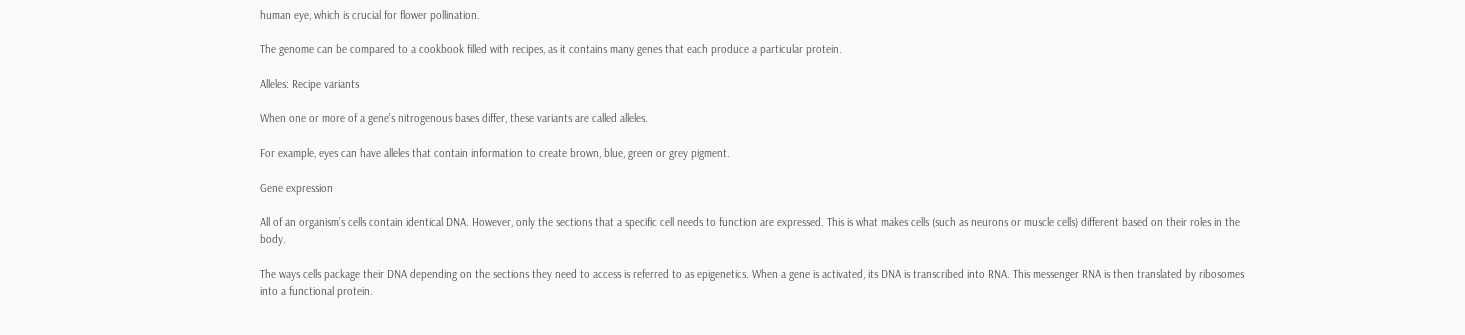human eye, which is crucial for flower pollination.

The genome can be compared to a cookbook filled with recipes, as it contains many genes that each produce a particular protein.

Alleles: Recipe variants

When one or more of a gene’s nitrogenous bases differ, these variants are called alleles.

For example, eyes can have alleles that contain information to create brown, blue, green or grey pigment.

Gene expression

All of an organism’s cells contain identical DNA. However, only the sections that a specific cell needs to function are expressed. This is what makes cells (such as neurons or muscle cells) different based on their roles in the body.

The ways cells package their DNA depending on the sections they need to access is referred to as epigenetics. When a gene is activated, its DNA is transcribed into RNA. This messenger RNA is then translated by ribosomes into a functional protein.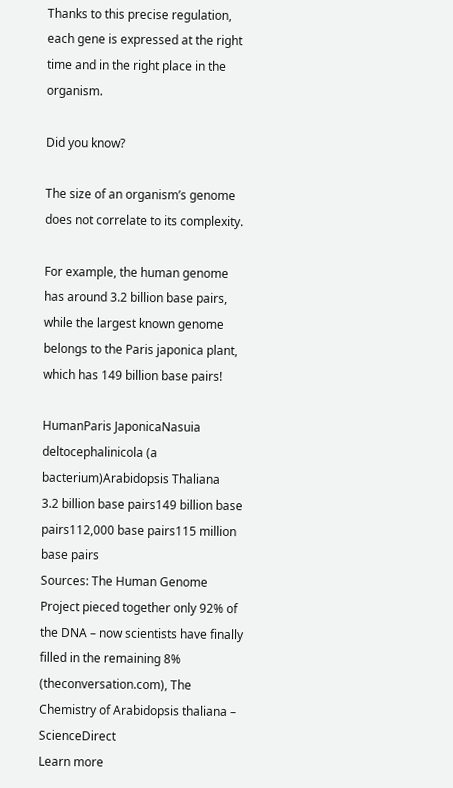Thanks to this precise regulation, each gene is expressed at the right time and in the right place in the organism.

Did you know?

The size of an organism’s genome does not correlate to its complexity.

For example, the human genome has around 3.2 billion base pairs, while the largest known genome belongs to the Paris japonica plant, which has 149 billion base pairs!

HumanParis JaponicaNasuia deltocephalinicola (a bacterium)Arabidopsis Thaliana
3.2 billion base pairs149 billion base pairs112,000 base pairs115 million base pairs
Sources: The Human Genome Project pieced together only 92% of the DNA – now scientists have finally filled in the remaining 8% (theconversation.com), The Chemistry of Arabidopsis thaliana – ScienceDirect
Learn more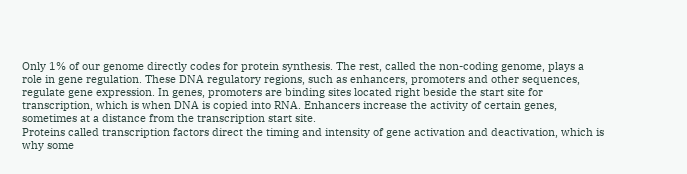Only 1% of our genome directly codes for protein synthesis. The rest, called the non-coding genome, plays a role in gene regulation. These DNA regulatory regions, such as enhancers, promoters and other sequences, regulate gene expression. In genes, promoters are binding sites located right beside the start site for transcription, which is when DNA is copied into RNA. Enhancers increase the activity of certain genes, sometimes at a distance from the transcription start site.
Proteins called transcription factors direct the timing and intensity of gene activation and deactivation, which is why some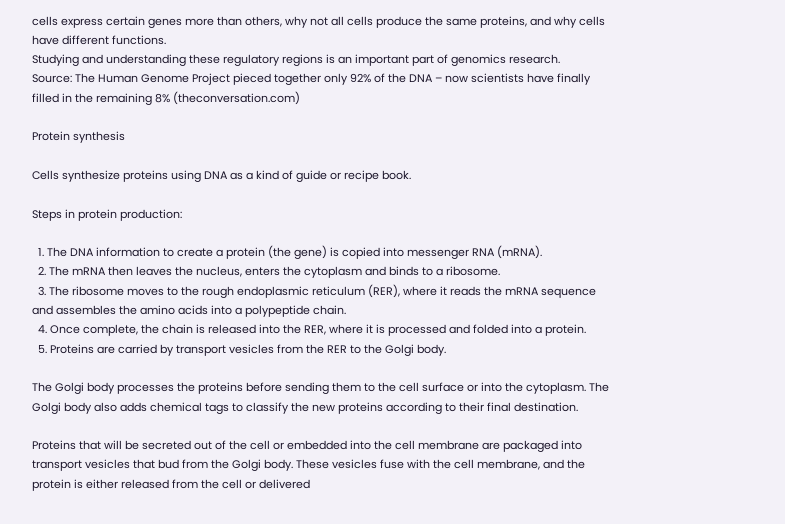cells express certain genes more than others, why not all cells produce the same proteins, and why cells have different functions.
Studying and understanding these regulatory regions is an important part of genomics research.
Source: The Human Genome Project pieced together only 92% of the DNA – now scientists have finally filled in the remaining 8% (theconversation.com)

Protein synthesis

Cells synthesize proteins using DNA as a kind of guide or recipe book.

Steps in protein production:

  1. The DNA information to create a protein (the gene) is copied into messenger RNA (mRNA).
  2. The mRNA then leaves the nucleus, enters the cytoplasm and binds to a ribosome.
  3. The ribosome moves to the rough endoplasmic reticulum (RER), where it reads the mRNA sequence and assembles the amino acids into a polypeptide chain.
  4. Once complete, the chain is released into the RER, where it is processed and folded into a protein.
  5. Proteins are carried by transport vesicles from the RER to the Golgi body.

The Golgi body processes the proteins before sending them to the cell surface or into the cytoplasm. The Golgi body also adds chemical tags to classify the new proteins according to their final destination.

Proteins that will be secreted out of the cell or embedded into the cell membrane are packaged into transport vesicles that bud from the Golgi body. These vesicles fuse with the cell membrane, and the protein is either released from the cell or delivered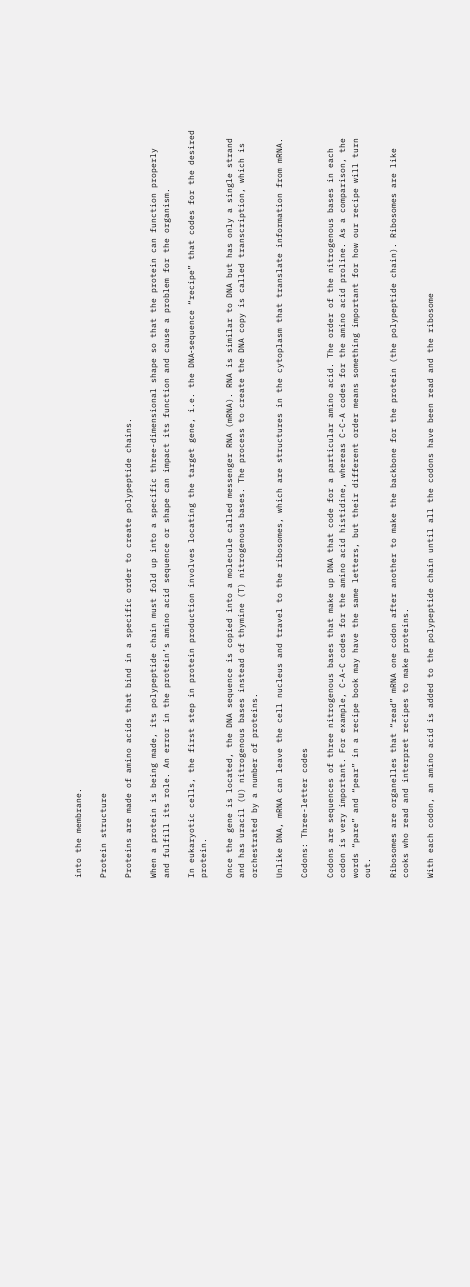into the membrane.

Protein structure

Proteins are made of amino acids that bind in a specific order to create polypeptide chains.

When a protein is being made, its polypeptide chain must fold up into a specific three-dimensional shape so that the protein can function properly and fulfill its role. An error in the protein’s amino acid sequence or shape can impact its function and cause a problem for the organism.

In eukaryotic cells, the first step in protein production involves locating the target gene, i.e. the DNA‑sequence “recipe” that codes for the desired protein.

Once the gene is located, the DNA sequence is copied into a molecule called messenger RNA (mRNA). RNA is similar to DNA but has only a single strand and has uracil (U) nitrogenous bases instead of thymine (T) nitrogenous bases. The process to create the DNA copy is called transcription, which is orchestrated by a number of proteins.

Unlike DNA, mRNA can leave the cell nucleus and travel to the ribosomes, which are structures in the cytoplasm that translate information from mRNA.

Codons: Three-letter codes

Codons are sequences of three nitrogenous bases that make up DNA that code for a particular amino acid. The order of the nitrogenous bases in each codon is very important. For example, C-A-C codes for the amino acid histidine, whereas C-C-A codes for the amino acid proline. As a comparison, the words “pare” and “pear” in a recipe book may have the same letters, but their different order means something important for how our recipe will turn out.

Ribosomes are organelles that “read” mRNA one codon after another to make the backbone for the protein (the polypeptide chain). Ribosomes are like cooks who read and interpret recipes to make proteins.

With each codon, an amino acid is added to the polypeptide chain until all the codons have been read and the ribosome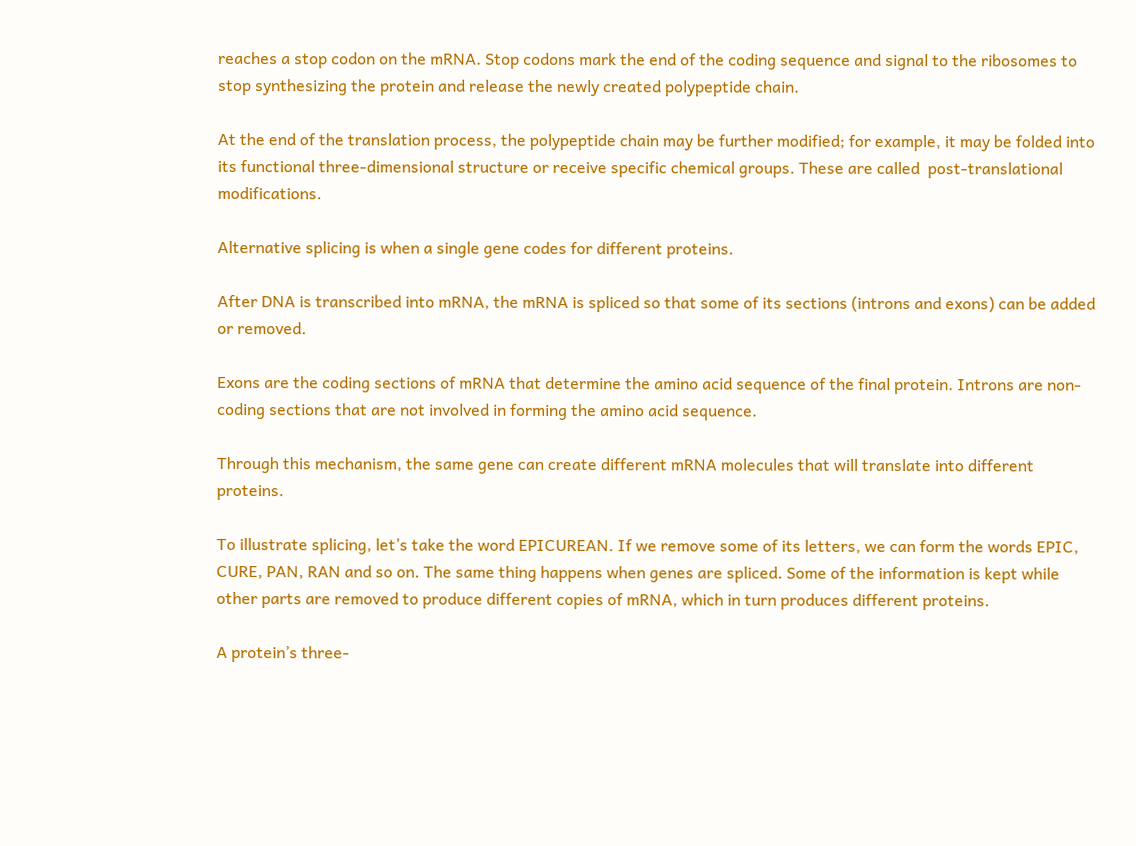reaches a stop codon on the mRNA. Stop codons mark the end of the coding sequence and signal to the ribosomes to stop synthesizing the protein and release the newly created polypeptide chain.

At the end of the translation process, the polypeptide chain may be further modified; for example, it may be folded into its functional three-dimensional structure or receive specific chemical groups. These are called  post-translational modifications.

Alternative splicing is when a single gene codes for different proteins.

After DNA is transcribed into mRNA, the mRNA is spliced so that some of its sections (introns and exons) can be added or removed.

Exons are the coding sections of mRNA that determine the amino acid sequence of the final protein. Introns are non-coding sections that are not involved in forming the amino acid sequence.

Through this mechanism, the same gene can create different mRNA molecules that will translate into different proteins.

To illustrate splicing, let’s take the word EPICUREAN. If we remove some of its letters, we can form the words EPIC, CURE, PAN, RAN and so on. The same thing happens when genes are spliced. Some of the information is kept while other parts are removed to produce different copies of mRNA, which in turn produces different proteins.

A protein’s three-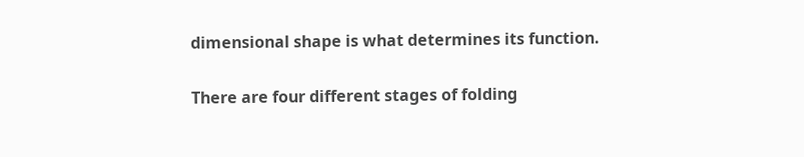dimensional shape is what determines its function.

There are four different stages of folding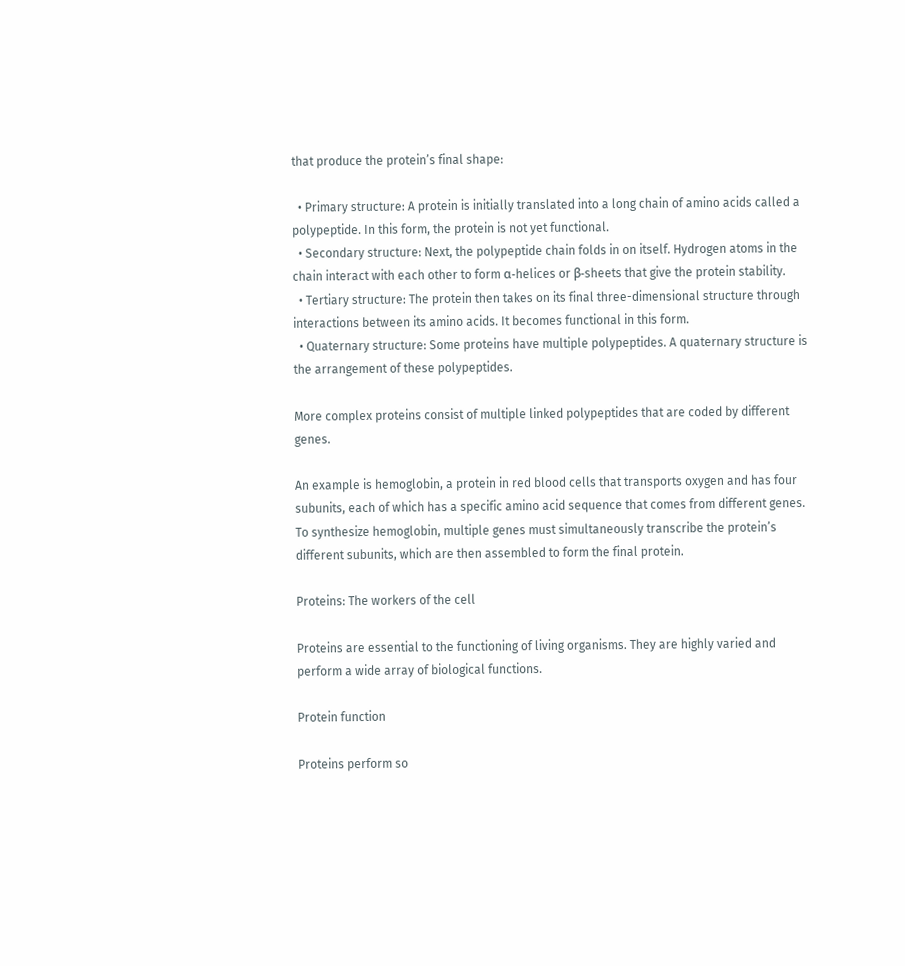that produce the protein’s final shape:

  • Primary structure: A protein is initially translated into a long chain of amino acids called a polypeptide. In this form, the protein is not yet functional.
  • Secondary structure: Next, the polypeptide chain folds in on itself. Hydrogen atoms in the chain interact with each other to form α-helices or β-sheets that give the protein stability.
  • Tertiary structure: The protein then takes on its final three-dimensional structure through interactions between its amino acids. It becomes functional in this form.
  • Quaternary structure: Some proteins have multiple polypeptides. A quaternary structure is the arrangement of these polypeptides.

More complex proteins consist of multiple linked polypeptides that are coded by different genes.

An example is hemoglobin, a protein in red blood cells that transports oxygen and has four subunits, each of which has a specific amino acid sequence that comes from different genes. To synthesize hemoglobin, multiple genes must simultaneously transcribe the protein’s different subunits, which are then assembled to form the final protein.

Proteins: The workers of the cell

Proteins are essential to the functioning of living organisms. They are highly varied and perform a wide array of biological functions.

Protein function

Proteins perform so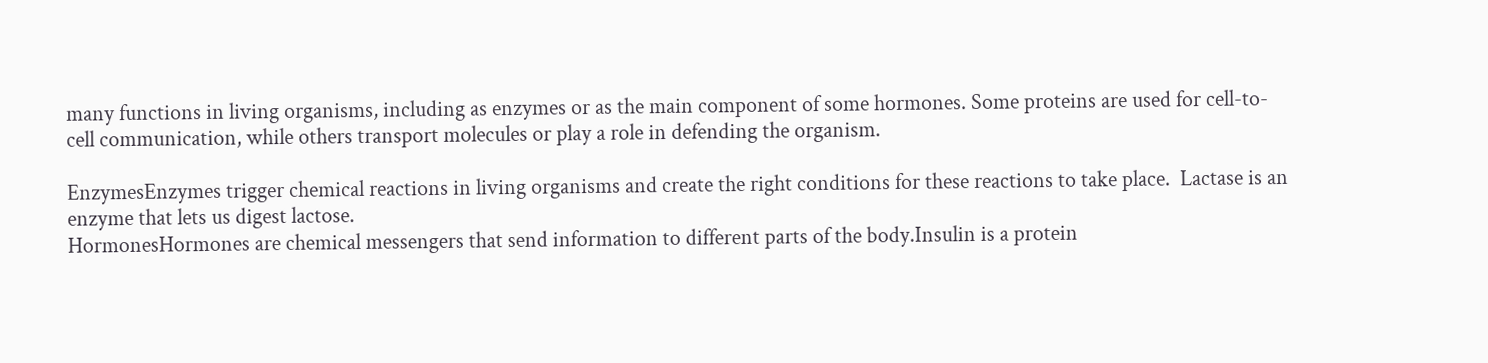many functions in living organisms, including as enzymes or as the main component of some hormones. Some proteins are used for cell-to-cell communication, while others transport molecules or play a role in defending the organism.

EnzymesEnzymes trigger chemical reactions in living organisms and create the right conditions for these reactions to take place.  Lactase is an enzyme that lets us digest lactose.
HormonesHormones are chemical messengers that send information to different parts of the body.Insulin is a protein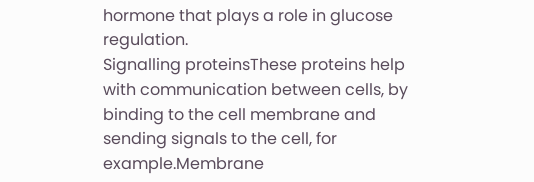hormone that plays a role in glucose regulation.
Signalling proteinsThese proteins help with communication between cells, by binding to the cell membrane and sending signals to the cell, for example.Membrane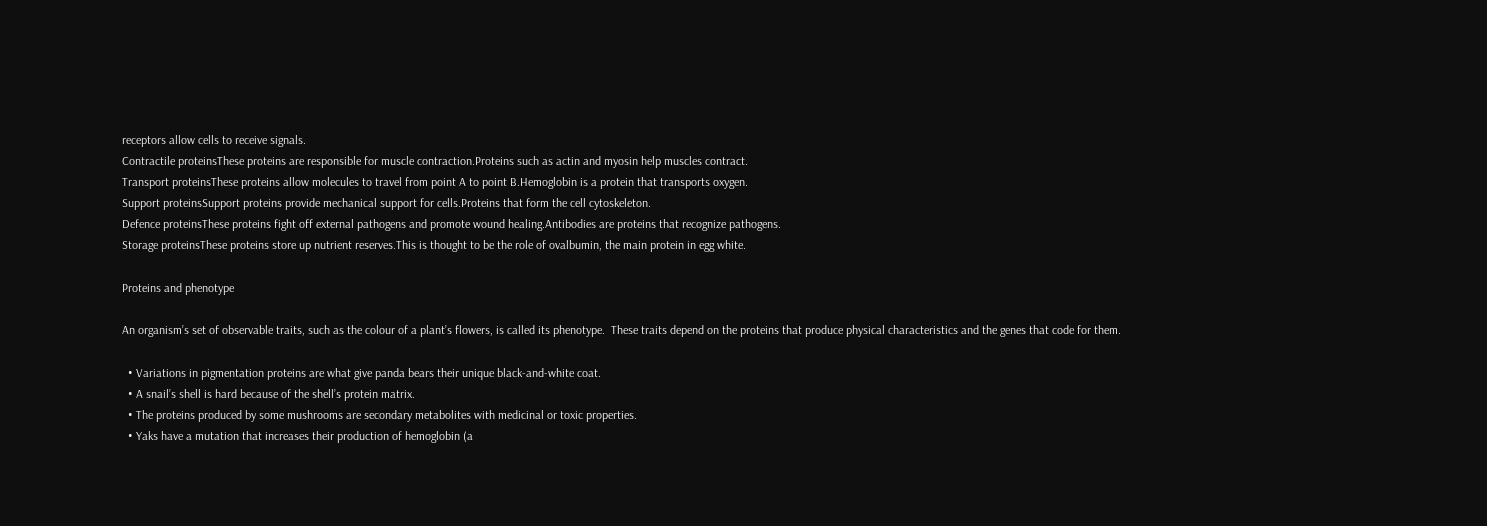receptors allow cells to receive signals.
Contractile proteinsThese proteins are responsible for muscle contraction.Proteins such as actin and myosin help muscles contract.
Transport proteinsThese proteins allow molecules to travel from point A to point B.Hemoglobin is a protein that transports oxygen.
Support proteinsSupport proteins provide mechanical support for cells.Proteins that form the cell cytoskeleton.
Defence proteinsThese proteins fight off external pathogens and promote wound healing.Antibodies are proteins that recognize pathogens.
Storage proteinsThese proteins store up nutrient reserves.This is thought to be the role of ovalbumin, the main protein in egg white.

Proteins and phenotype

An organism’s set of observable traits, such as the colour of a plant’s flowers, is called its phenotype.  These traits depend on the proteins that produce physical characteristics and the genes that code for them.

  • Variations in pigmentation proteins are what give panda bears their unique black-and-white coat.
  • A snail’s shell is hard because of the shell’s protein matrix.
  • The proteins produced by some mushrooms are secondary metabolites with medicinal or toxic properties.
  • Yaks have a mutation that increases their production of hemoglobin (a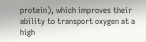protein), which improves their ability to transport oxygen at a high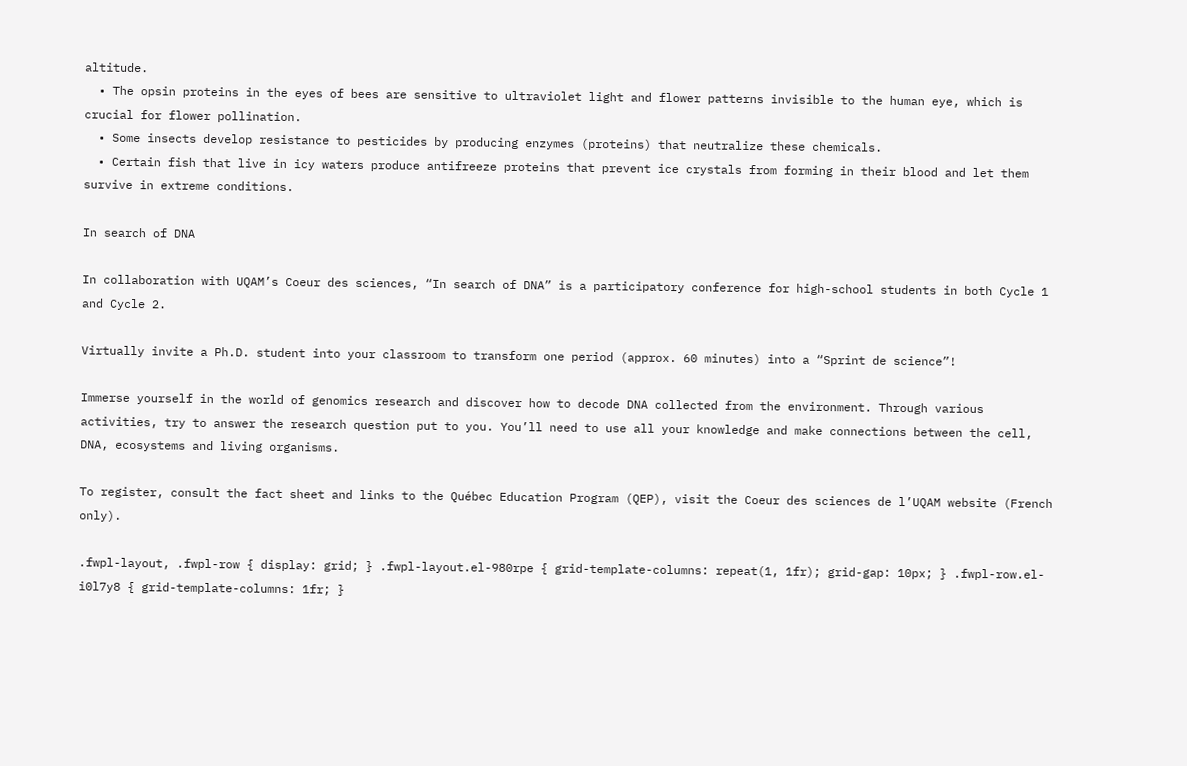altitude.
  • The opsin proteins in the eyes of bees are sensitive to ultraviolet light and flower patterns invisible to the human eye, which is crucial for flower pollination.
  • Some insects develop resistance to pesticides by producing enzymes (proteins) that neutralize these chemicals.
  • Certain fish that live in icy waters produce antifreeze proteins that prevent ice crystals from forming in their blood and let them survive in extreme conditions.

In search of DNA

In collaboration with UQAM’s Coeur des sciences, “In search of DNA” is a participatory conference for high-school students in both Cycle 1 and Cycle 2.

Virtually invite a Ph.D. student into your classroom to transform one period (approx. 60 minutes) into a “Sprint de science”!

Immerse yourself in the world of genomics research and discover how to decode DNA collected from the environment. Through various activities, try to answer the research question put to you. You’ll need to use all your knowledge and make connections between the cell, DNA, ecosystems and living organisms.

To register, consult the fact sheet and links to the Québec Education Program (QEP), visit the Coeur des sciences de l’UQAM website (French only).

.fwpl-layout, .fwpl-row { display: grid; } .fwpl-layout.el-980rpe { grid-template-columns: repeat(1, 1fr); grid-gap: 10px; } .fwpl-row.el-i0l7y8 { grid-template-columns: 1fr; }